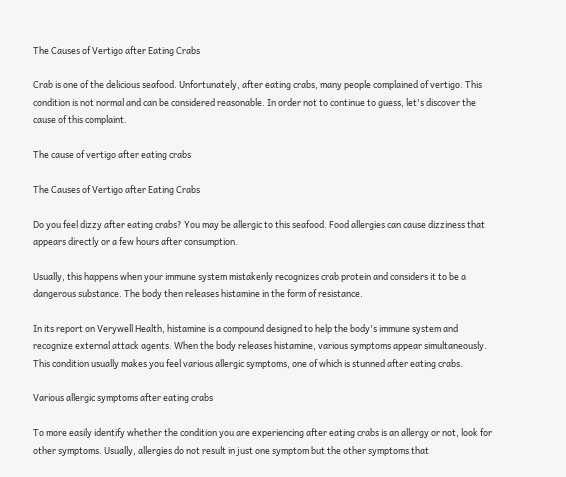The Causes of Vertigo after Eating Crabs

Crab is one of the delicious seafood. Unfortunately, after eating crabs, many people complained of vertigo. This condition is not normal and can be considered reasonable. In order not to continue to guess, let's discover the cause of this complaint.

The cause of vertigo after eating crabs

The Causes of Vertigo after Eating Crabs

Do you feel dizzy after eating crabs? You may be allergic to this seafood. Food allergies can cause dizziness that appears directly or a few hours after consumption.

Usually, this happens when your immune system mistakenly recognizes crab protein and considers it to be a dangerous substance. The body then releases histamine in the form of resistance.

In its report on Verywell Health, histamine is a compound designed to help the body's immune system and recognize external attack agents. When the body releases histamine, various symptoms appear simultaneously. This condition usually makes you feel various allergic symptoms, one of which is stunned after eating crabs.

Various allergic symptoms after eating crabs

To more easily identify whether the condition you are experiencing after eating crabs is an allergy or not, look for other symptoms. Usually, allergies do not result in just one symptom but the other symptoms that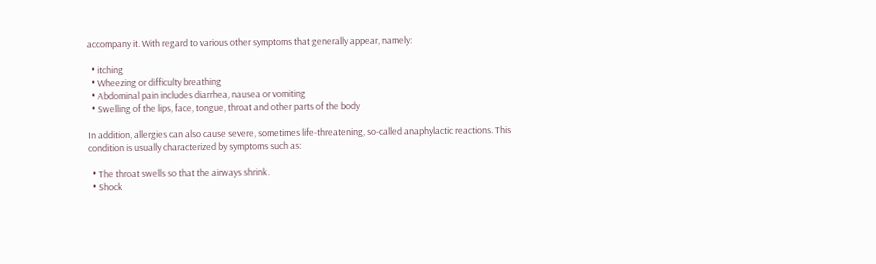accompany it. With regard to various other symptoms that generally appear, namely:

  • itching
  • Wheezing or difficulty breathing
  • Abdominal pain includes diarrhea, nausea or vomiting
  • Swelling of the lips, face, tongue, throat and other parts of the body

In addition, allergies can also cause severe, sometimes life-threatening, so-called anaphylactic reactions. This condition is usually characterized by symptoms such as:

  • The throat swells so that the airways shrink.
  • Shock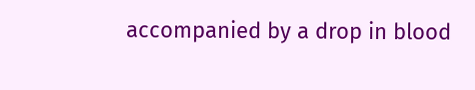accompanied by a drop in blood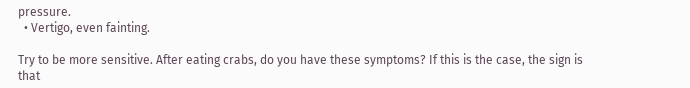pressure.
  • Vertigo, even fainting.

Try to be more sensitive. After eating crabs, do you have these symptoms? If this is the case, the sign is that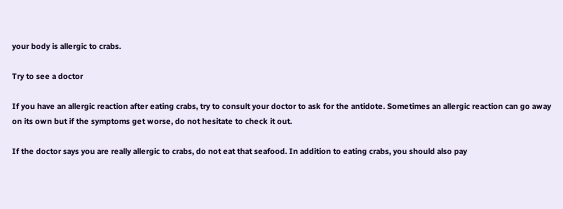your body is allergic to crabs.

Try to see a doctor

If you have an allergic reaction after eating crabs, try to consult your doctor to ask for the antidote. Sometimes an allergic reaction can go away on its own but if the symptoms get worse, do not hesitate to check it out.

If the doctor says you are really allergic to crabs, do not eat that seafood. In addition to eating crabs, you should also pay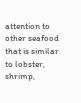attention to other seafood that is similar to lobster, shrimp,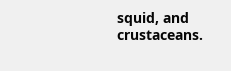squid, and crustaceans.